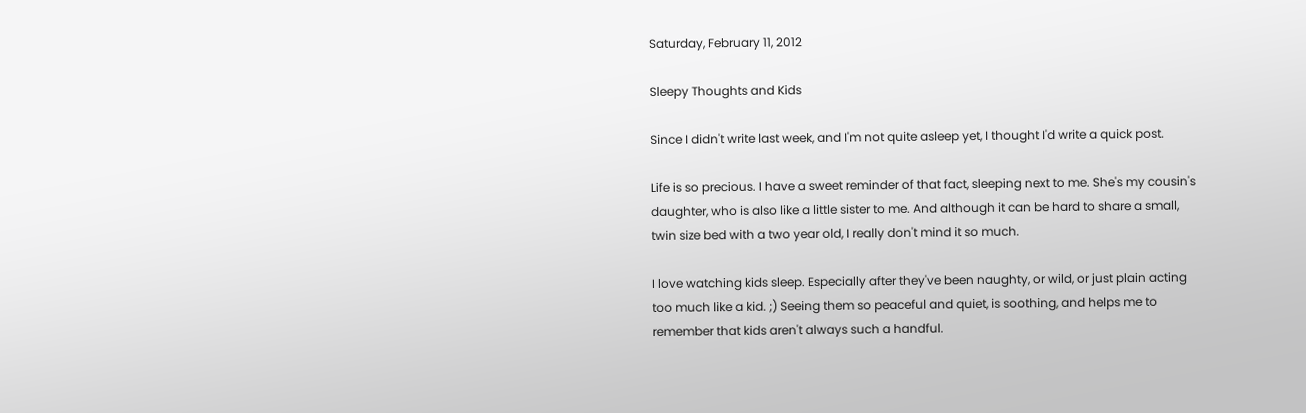Saturday, February 11, 2012

Sleepy Thoughts and Kids

Since I didn't write last week, and I'm not quite asleep yet, I thought I'd write a quick post.

Life is so precious. I have a sweet reminder of that fact, sleeping next to me. She's my cousin's daughter, who is also like a little sister to me. And although it can be hard to share a small, twin size bed with a two year old, I really don't mind it so much.

I love watching kids sleep. Especially after they've been naughty, or wild, or just plain acting too much like a kid. ;) Seeing them so peaceful and quiet, is soothing, and helps me to remember that kids aren't always such a handful.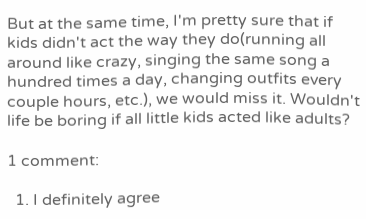But at the same time, I'm pretty sure that if kids didn't act the way they do(running all around like crazy, singing the same song a hundred times a day, changing outfits every couple hours, etc.), we would miss it. Wouldn't life be boring if all little kids acted like adults?

1 comment:

  1. I definitely agree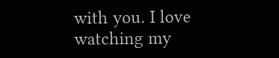with you. I love watching my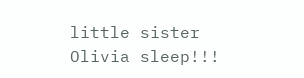little sister Olivia sleep!!!